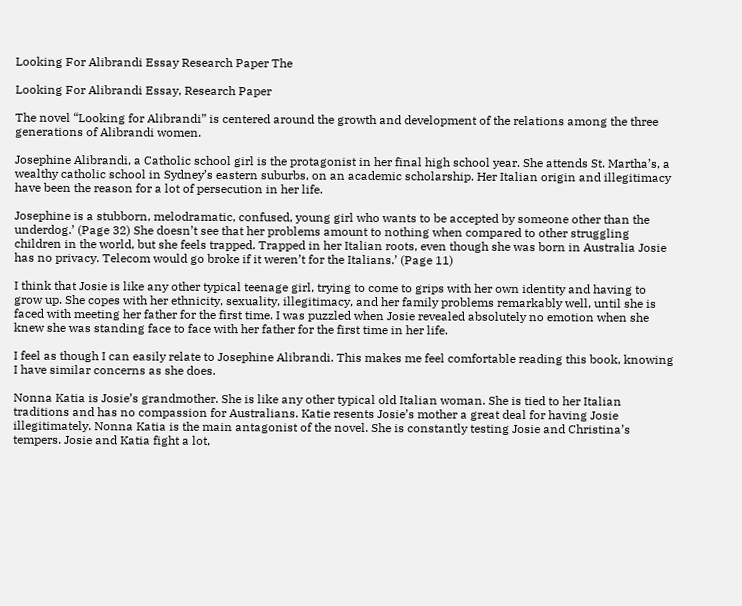Looking For Alibrandi Essay Research Paper The

Looking For Alibrandi Essay, Research Paper

The novel “Looking for Alibrandi” is centered around the growth and development of the relations among the three generations of Alibrandi women.

Josephine Alibrandi, a Catholic school girl is the protagonist in her final high school year. She attends St. Martha’s, a wealthy catholic school in Sydney’s eastern suburbs, on an academic scholarship. Her Italian origin and illegitimacy have been the reason for a lot of persecution in her life.

Josephine is a stubborn, melodramatic, confused, young girl who wants to be accepted by someone other than the underdog.’ (Page 32) She doesn’t see that her problems amount to nothing when compared to other struggling children in the world, but she feels trapped. Trapped in her Italian roots, even though she was born in Australia Josie has no privacy. Telecom would go broke if it weren’t for the Italians.’ (Page 11)

I think that Josie is like any other typical teenage girl, trying to come to grips with her own identity and having to grow up. She copes with her ethnicity, sexuality, illegitimacy, and her family problems remarkably well, until she is faced with meeting her father for the first time. I was puzzled when Josie revealed absolutely no emotion when she knew she was standing face to face with her father for the first time in her life.

I feel as though I can easily relate to Josephine Alibrandi. This makes me feel comfortable reading this book, knowing I have similar concerns as she does.

Nonna Katia is Josie’s grandmother. She is like any other typical old Italian woman. She is tied to her Italian traditions and has no compassion for Australians. Katie resents Josie’s mother a great deal for having Josie illegitimately. Nonna Katia is the main antagonist of the novel. She is constantly testing Josie and Christina’s tempers. Josie and Katia fight a lot,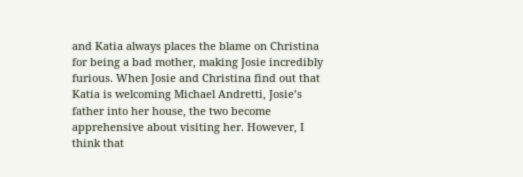and Katia always places the blame on Christina for being a bad mother, making Josie incredibly furious. When Josie and Christina find out that Katia is welcoming Michael Andretti, Josie’s father into her house, the two become apprehensive about visiting her. However, I think that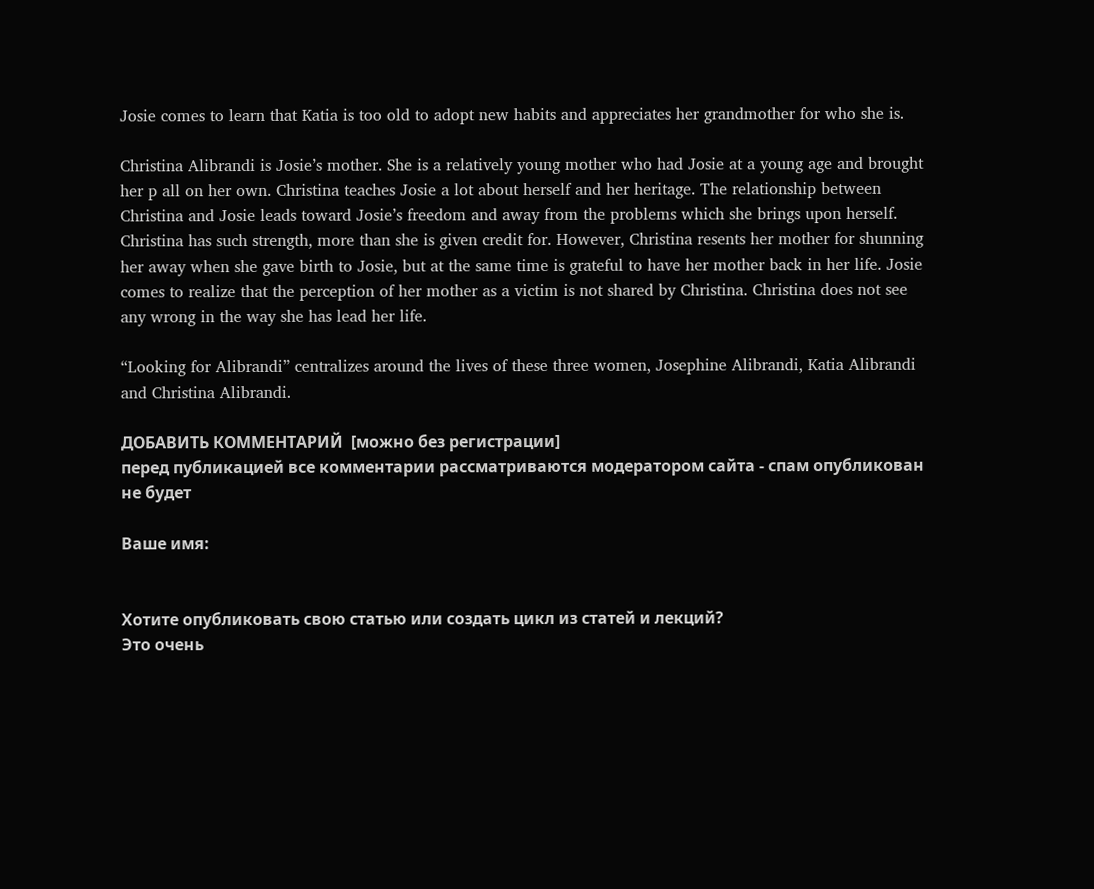Josie comes to learn that Katia is too old to adopt new habits and appreciates her grandmother for who she is.

Christina Alibrandi is Josie’s mother. She is a relatively young mother who had Josie at a young age and brought her p all on her own. Christina teaches Josie a lot about herself and her heritage. The relationship between Christina and Josie leads toward Josie’s freedom and away from the problems which she brings upon herself. Christina has such strength, more than she is given credit for. However, Christina resents her mother for shunning her away when she gave birth to Josie, but at the same time is grateful to have her mother back in her life. Josie comes to realize that the perception of her mother as a victim is not shared by Christina. Christina does not see any wrong in the way she has lead her life.

“Looking for Alibrandi” centralizes around the lives of these three women, Josephine Alibrandi, Katia Alibrandi and Christina Alibrandi.

ДОБАВИТЬ КОММЕНТАРИЙ  [можно без регистрации]
перед публикацией все комментарии рассматриваются модератором сайта - спам опубликован не будет

Ваше имя:


Хотите опубликовать свою статью или создать цикл из статей и лекций?
Это очень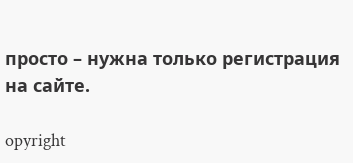просто – нужна только регистрация на сайте.

opyright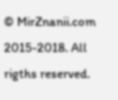© MirZnanii.com 2015-2018. All rigths reserved.